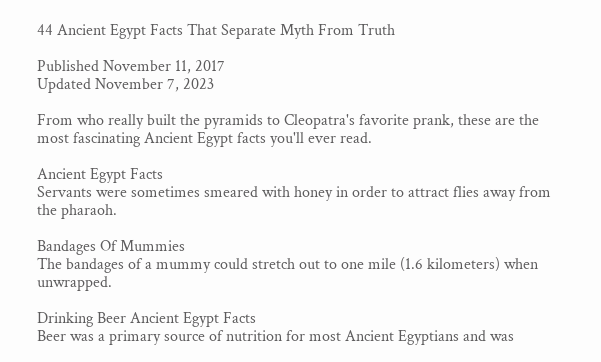44 Ancient Egypt Facts That Separate Myth From Truth

Published November 11, 2017
Updated November 7, 2023

From who really built the pyramids to Cleopatra's favorite prank, these are the most fascinating Ancient Egypt facts you'll ever read.

Ancient Egypt Facts
Servants were sometimes smeared with honey in order to attract flies away from the pharaoh.

Bandages Of Mummies
The bandages of a mummy could stretch out to one mile (1.6 kilometers) when unwrapped.

Drinking Beer Ancient Egypt Facts
Beer was a primary source of nutrition for most Ancient Egyptians and was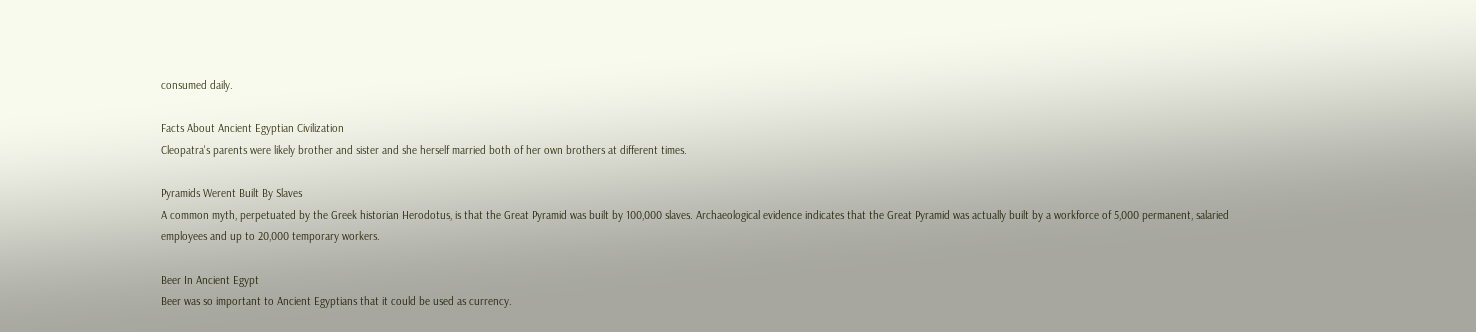consumed daily.

Facts About Ancient Egyptian Civilization
Cleopatra's parents were likely brother and sister and she herself married both of her own brothers at different times.

Pyramids Werent Built By Slaves
A common myth, perpetuated by the Greek historian Herodotus, is that the Great Pyramid was built by 100,000 slaves. Archaeological evidence indicates that the Great Pyramid was actually built by a workforce of 5,000 permanent, salaried employees and up to 20,000 temporary workers.

Beer In Ancient Egypt
Beer was so important to Ancient Egyptians that it could be used as currency.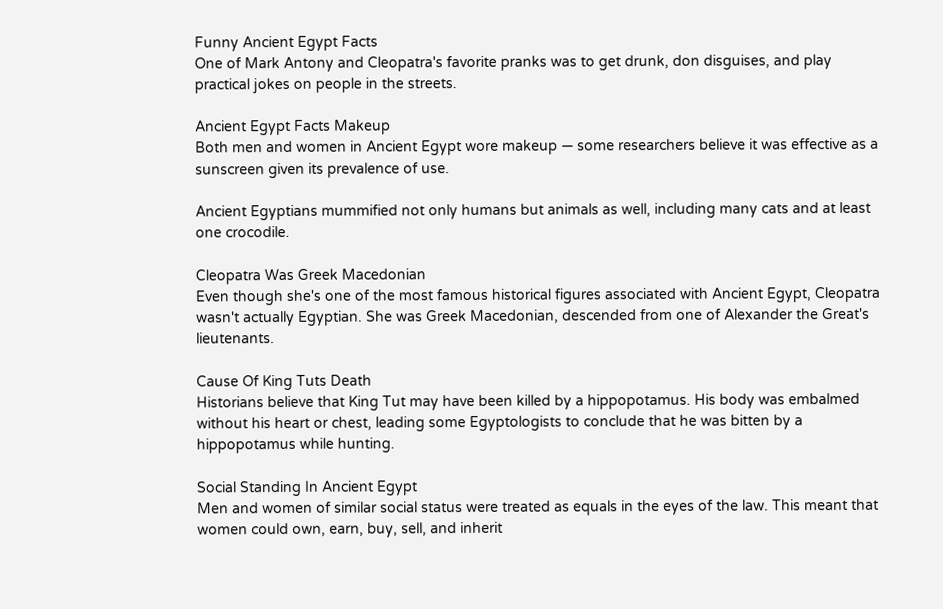Funny Ancient Egypt Facts
One of Mark Antony and Cleopatra's favorite pranks was to get drunk, don disguises, and play practical jokes on people in the streets.

Ancient Egypt Facts Makeup
Both men and women in Ancient Egypt wore makeup — some researchers believe it was effective as a sunscreen given its prevalence of use.

Ancient Egyptians mummified not only humans but animals as well, including many cats and at least one crocodile.

Cleopatra Was Greek Macedonian
Even though she's one of the most famous historical figures associated with Ancient Egypt, Cleopatra wasn't actually Egyptian. She was Greek Macedonian, descended from one of Alexander the Great's lieutenants.

Cause Of King Tuts Death
Historians believe that King Tut may have been killed by a hippopotamus. His body was embalmed without his heart or chest, leading some Egyptologists to conclude that he was bitten by a hippopotamus while hunting.

Social Standing In Ancient Egypt
Men and women of similar social status were treated as equals in the eyes of the law. This meant that women could own, earn, buy, sell, and inherit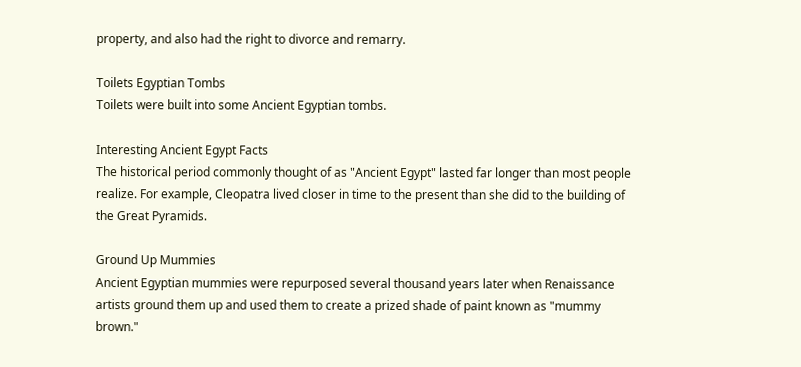property, and also had the right to divorce and remarry.

Toilets Egyptian Tombs
Toilets were built into some Ancient Egyptian tombs.

Interesting Ancient Egypt Facts
The historical period commonly thought of as "Ancient Egypt" lasted far longer than most people realize. For example, Cleopatra lived closer in time to the present than she did to the building of the Great Pyramids.

Ground Up Mummies
Ancient Egyptian mummies were repurposed several thousand years later when Renaissance artists ground them up and used them to create a prized shade of paint known as "mummy brown."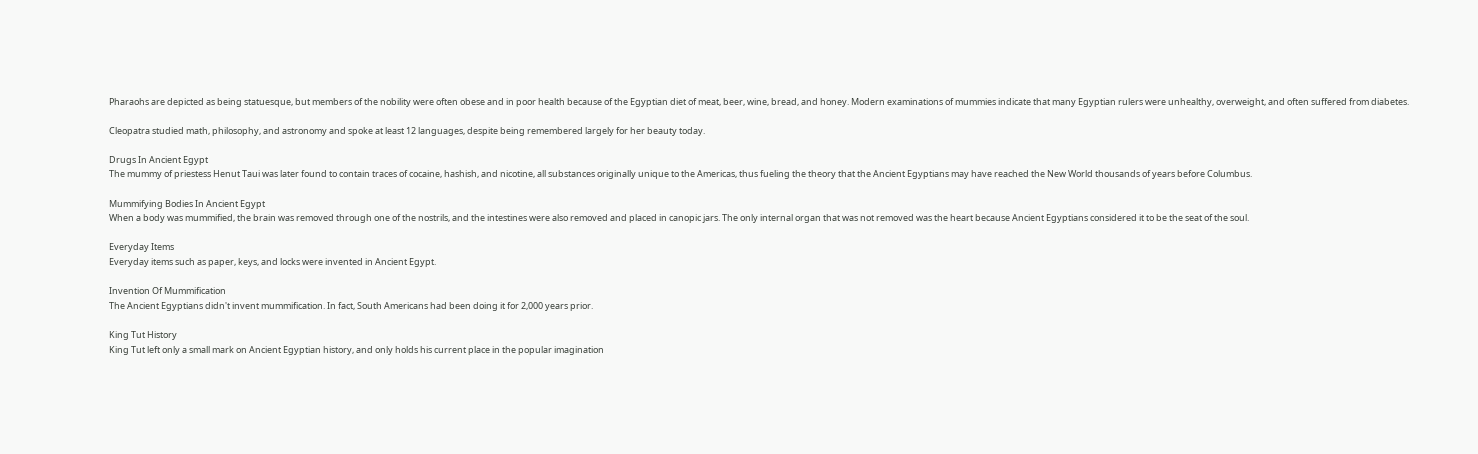Pharaohs are depicted as being statuesque, but members of the nobility were often obese and in poor health because of the Egyptian diet of meat, beer, wine, bread, and honey. Modern examinations of mummies indicate that many Egyptian rulers were unhealthy, overweight, and often suffered from diabetes.

Cleopatra studied math, philosophy, and astronomy and spoke at least 12 languages, despite being remembered largely for her beauty today.

Drugs In Ancient Egypt
The mummy of priestess Henut Taui was later found to contain traces of cocaine, hashish, and nicotine, all substances originally unique to the Americas, thus fueling the theory that the Ancient Egyptians may have reached the New World thousands of years before Columbus.

Mummifying Bodies In Ancient Egypt
When a body was mummified, the brain was removed through one of the nostrils, and the intestines were also removed and placed in canopic jars. The only internal organ that was not removed was the heart because Ancient Egyptians considered it to be the seat of the soul.

Everyday Items
Everyday items such as paper, keys, and locks were invented in Ancient Egypt.

Invention Of Mummification
The Ancient Egyptians didn't invent mummification. In fact, South Americans had been doing it for 2,000 years prior.

King Tut History
King Tut left only a small mark on Ancient Egyptian history, and only holds his current place in the popular imagination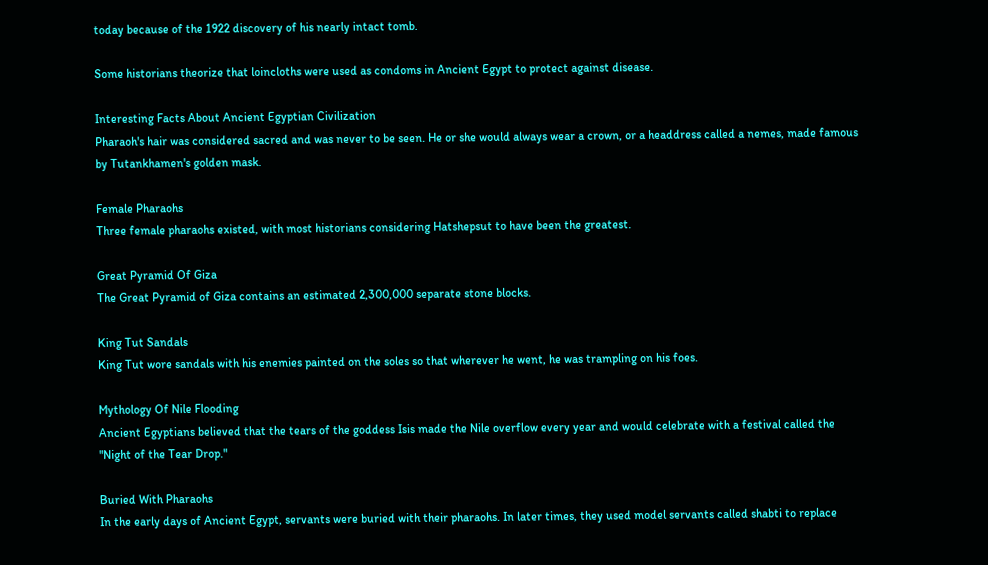today because of the 1922 discovery of his nearly intact tomb.

Some historians theorize that loincloths were used as condoms in Ancient Egypt to protect against disease.

Interesting Facts About Ancient Egyptian Civilization
Pharaoh's hair was considered sacred and was never to be seen. He or she would always wear a crown, or a headdress called a nemes, made famous by Tutankhamen's golden mask.

Female Pharaohs
Three female pharaohs existed, with most historians considering Hatshepsut to have been the greatest.

Great Pyramid Of Giza
The Great Pyramid of Giza contains an estimated 2,300,000 separate stone blocks.

King Tut Sandals
King Tut wore sandals with his enemies painted on the soles so that wherever he went, he was trampling on his foes.

Mythology Of Nile Flooding
Ancient Egyptians believed that the tears of the goddess Isis made the Nile overflow every year and would celebrate with a festival called the "Night of the Tear Drop."

Buried With Pharaohs
In the early days of Ancient Egypt, servants were buried with their pharaohs. In later times, they used model servants called shabti to replace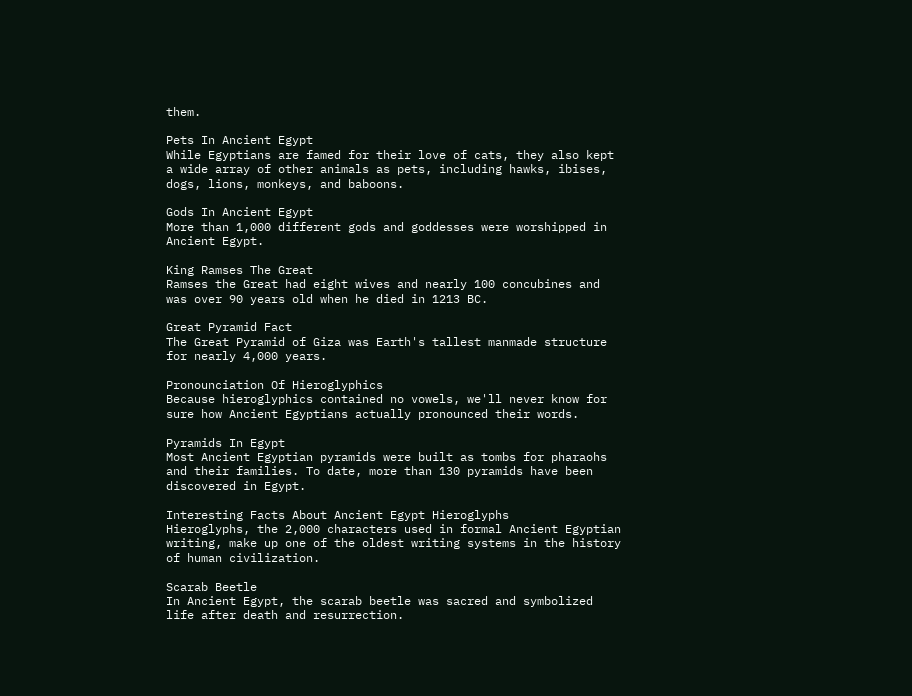them.

Pets In Ancient Egypt
While Egyptians are famed for their love of cats, they also kept a wide array of other animals as pets, including hawks, ibises, dogs, lions, monkeys, and baboons.

Gods In Ancient Egypt
More than 1,000 different gods and goddesses were worshipped in Ancient Egypt.

King Ramses The Great
Ramses the Great had eight wives and nearly 100 concubines and was over 90 years old when he died in 1213 BC.

Great Pyramid Fact
The Great Pyramid of Giza was Earth's tallest manmade structure for nearly 4,000 years.

Pronounciation Of Hieroglyphics
Because hieroglyphics contained no vowels, we'll never know for sure how Ancient Egyptians actually pronounced their words.

Pyramids In Egypt
Most Ancient Egyptian pyramids were built as tombs for pharaohs and their families. To date, more than 130 pyramids have been discovered in Egypt.

Interesting Facts About Ancient Egypt Hieroglyphs
Hieroglyphs, the 2,000 characters used in formal Ancient Egyptian writing, make up one of the oldest writing systems in the history of human civilization.

Scarab Beetle
In Ancient Egypt, the scarab beetle was sacred and symbolized life after death and resurrection.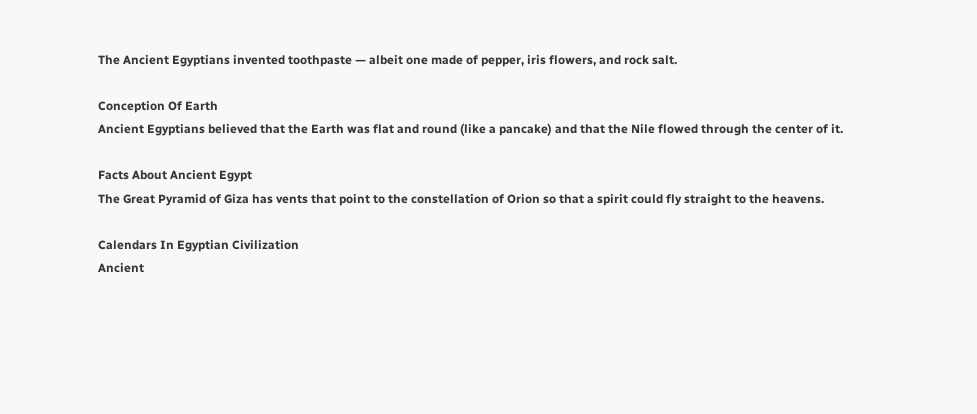The Ancient Egyptians invented toothpaste — albeit one made of pepper, iris flowers, and rock salt.

Conception Of Earth
Ancient Egyptians believed that the Earth was flat and round (like a pancake) and that the Nile flowed through the center of it.

Facts About Ancient Egypt
The Great Pyramid of Giza has vents that point to the constellation of Orion so that a spirit could fly straight to the heavens.

Calendars In Egyptian Civilization
Ancient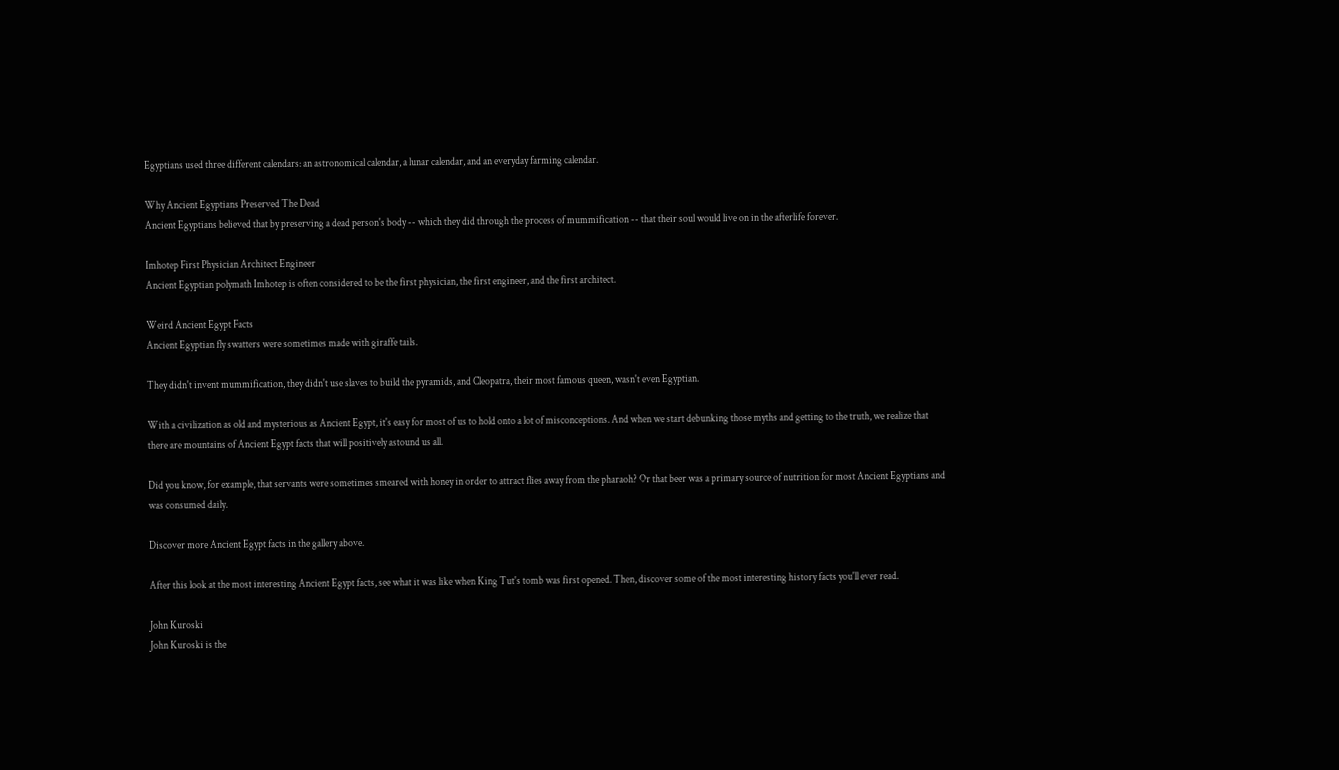Egyptians used three different calendars: an astronomical calendar, a lunar calendar, and an everyday farming calendar.

Why Ancient Egyptians Preserved The Dead
Ancient Egyptians believed that by preserving a dead person's body -- which they did through the process of mummification -- that their soul would live on in the afterlife forever.

Imhotep First Physician Architect Engineer
Ancient Egyptian polymath Imhotep is often considered to be the first physician, the first engineer, and the first architect.

Weird Ancient Egypt Facts
Ancient Egyptian fly swatters were sometimes made with giraffe tails.

They didn't invent mummification, they didn't use slaves to build the pyramids, and Cleopatra, their most famous queen, wasn't even Egyptian.

With a civilization as old and mysterious as Ancient Egypt, it's easy for most of us to hold onto a lot of misconceptions. And when we start debunking those myths and getting to the truth, we realize that there are mountains of Ancient Egypt facts that will positively astound us all.

Did you know, for example, that servants were sometimes smeared with honey in order to attract flies away from the pharaoh? Or that beer was a primary source of nutrition for most Ancient Egyptians and was consumed daily.

Discover more Ancient Egypt facts in the gallery above.

After this look at the most interesting Ancient Egypt facts, see what it was like when King Tut's tomb was first opened. Then, discover some of the most interesting history facts you'll ever read.

John Kuroski
John Kuroski is the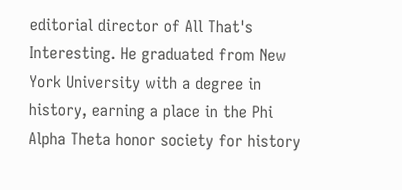editorial director of All That's Interesting. He graduated from New York University with a degree in history, earning a place in the Phi Alpha Theta honor society for history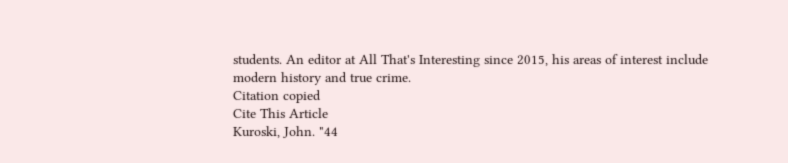students. An editor at All That's Interesting since 2015, his areas of interest include modern history and true crime.
Citation copied
Cite This Article
Kuroski, John. "44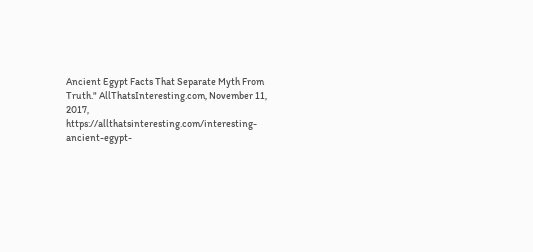Ancient Egypt Facts That Separate Myth From Truth." AllThatsInteresting.com, November 11, 2017, https://allthatsinteresting.com/interesting-ancient-egypt-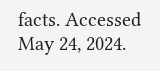facts. Accessed May 24, 2024.